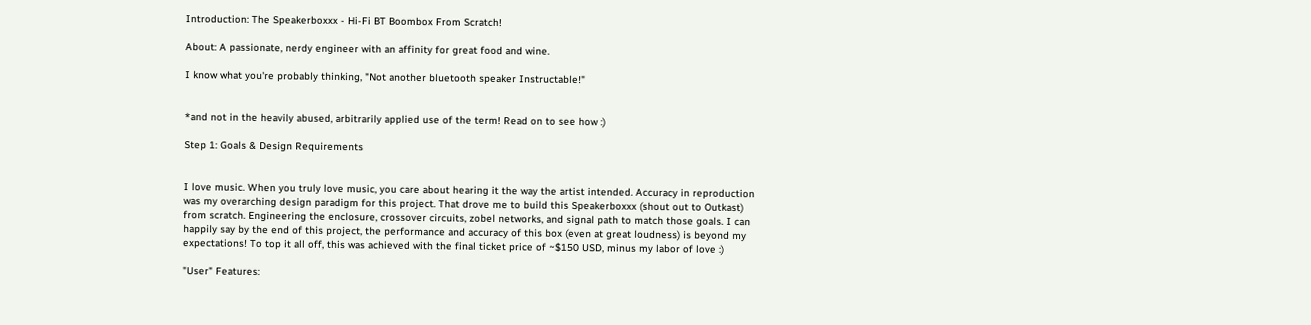Introduction: The Speakerboxxx - Hi-Fi BT Boombox From Scratch!

About: A passionate, nerdy engineer with an affinity for great food and wine.

I know what you're probably thinking, "Not another bluetooth speaker Instructable!"


*and not in the heavily abused, arbitrarily applied use of the term! Read on to see how :)

Step 1: Goals & Design Requirements


I love music. When you truly love music, you care about hearing it the way the artist intended. Accuracy in reproduction was my overarching design paradigm for this project. That drove me to build this Speakerboxxx (shout out to Outkast) from scratch. Engineering the enclosure, crossover circuits, zobel networks, and signal path to match those goals. I can happily say by the end of this project, the performance and accuracy of this box (even at great loudness) is beyond my expectations! To top it all off, this was achieved with the final ticket price of ~$150 USD, minus my labor of love :)

"User" Features: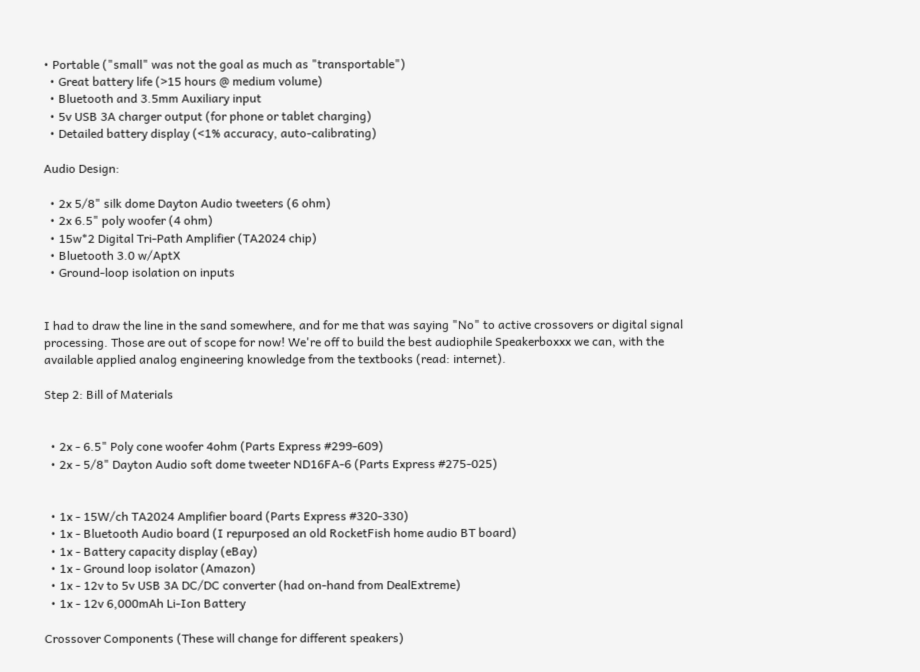• Portable ("small" was not the goal as much as "transportable")
  • Great battery life (>15 hours @ medium volume)
  • Bluetooth and 3.5mm Auxiliary input
  • 5v USB 3A charger output (for phone or tablet charging)
  • Detailed battery display (<1% accuracy, auto-calibrating)

Audio Design:

  • 2x 5/8" silk dome Dayton Audio tweeters (6 ohm)
  • 2x 6.5" poly woofer (4 ohm)
  • 15w*2 Digital Tri-Path Amplifier (TA2024 chip)
  • Bluetooth 3.0 w/AptX
  • Ground-loop isolation on inputs


I had to draw the line in the sand somewhere, and for me that was saying "No" to active crossovers or digital signal processing. Those are out of scope for now! We're off to build the best audiophile Speakerboxxx we can, with the available applied analog engineering knowledge from the textbooks (read: internet).

Step 2: Bill of Materials


  • 2x - 6.5" Poly cone woofer 4ohm (Parts Express #299-609)
  • 2x - 5/8" Dayton Audio soft dome tweeter ND16FA-6 (Parts Express #275-025)


  • 1x - 15W/ch TA2024 Amplifier board (Parts Express #320-330)
  • 1x - Bluetooth Audio board (I repurposed an old RocketFish home audio BT board)
  • 1x - Battery capacity display (eBay)
  • 1x - Ground loop isolator (Amazon)
  • 1x - 12v to 5v USB 3A DC/DC converter (had on-hand from DealExtreme)
  • 1x - 12v 6,000mAh Li-Ion Battery

Crossover Components (These will change for different speakers)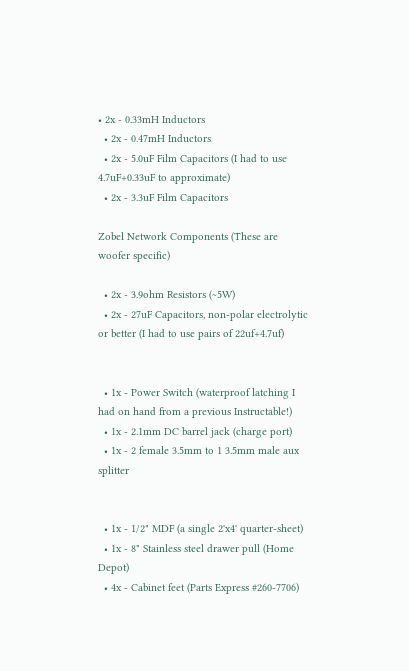• 2x - 0.33mH Inductors
  • 2x - 0.47mH Inductors
  • 2x - 5.0uF Film Capacitors (I had to use 4.7uF+0.33uF to approximate)
  • 2x - 3.3uF Film Capacitors

Zobel Network Components (These are woofer specific)

  • 2x - 3.9ohm Resistors (~5W)
  • 2x - 27uF Capacitors, non-polar electrolytic or better (I had to use pairs of 22uf+4.7uf)


  • 1x - Power Switch (waterproof latching I had on hand from a previous Instructable!)
  • 1x - 2.1mm DC barrel jack (charge port)
  • 1x - 2 female 3.5mm to 1 3.5mm male aux splitter


  • 1x - 1/2" MDF (a single 2'x4' quarter-sheet)
  • 1x - 8" Stainless steel drawer pull (Home Depot)
  • 4x - Cabinet feet (Parts Express #260-7706)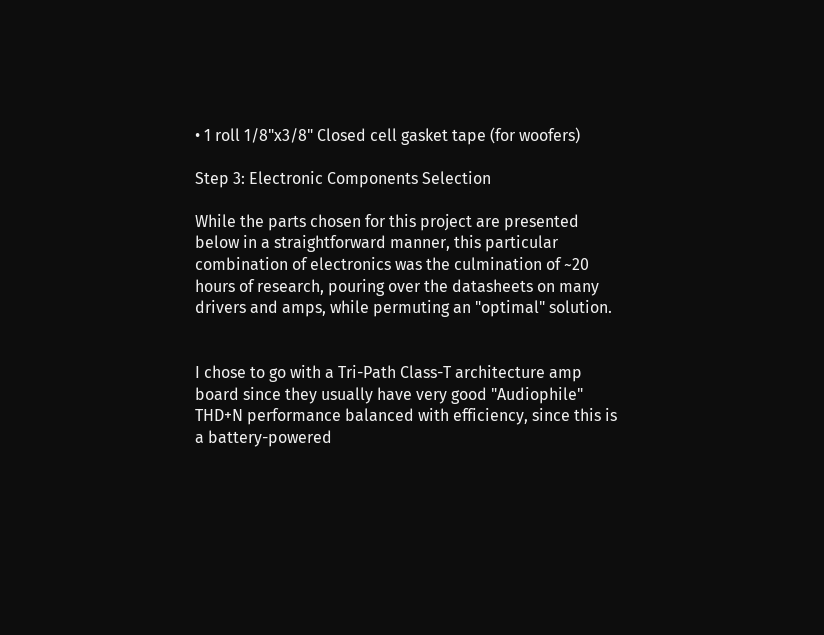• 1 roll 1/8"x3/8" Closed cell gasket tape (for woofers)

Step 3: Electronic Components Selection

While the parts chosen for this project are presented below in a straightforward manner, this particular combination of electronics was the culmination of ~20 hours of research, pouring over the datasheets on many drivers and amps, while permuting an "optimal" solution.


I chose to go with a Tri-Path Class-T architecture amp board since they usually have very good "Audiophile" THD+N performance balanced with efficiency, since this is a battery-powered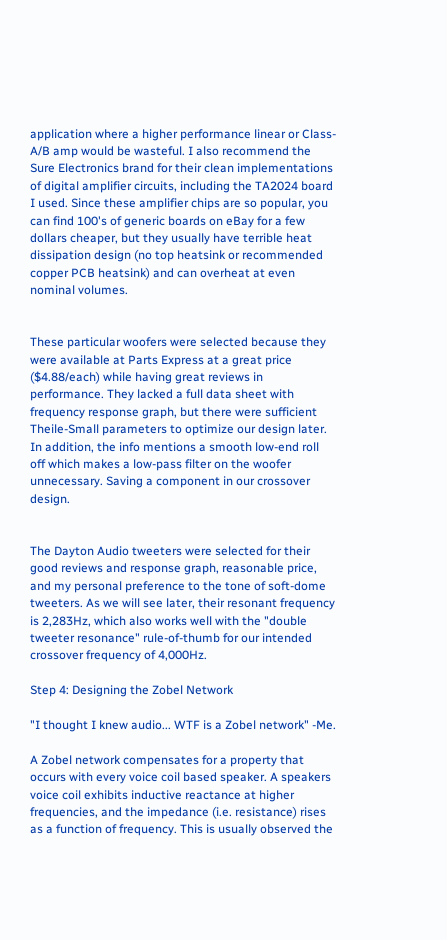application where a higher performance linear or Class-A/B amp would be wasteful. I also recommend the Sure Electronics brand for their clean implementations of digital amplifier circuits, including the TA2024 board I used. Since these amplifier chips are so popular, you can find 100's of generic boards on eBay for a few dollars cheaper, but they usually have terrible heat dissipation design (no top heatsink or recommended copper PCB heatsink) and can overheat at even nominal volumes.


These particular woofers were selected because they were available at Parts Express at a great price ($4.88/each) while having great reviews in performance. They lacked a full data sheet with frequency response graph, but there were sufficient Theile-Small parameters to optimize our design later. In addition, the info mentions a smooth low-end roll off which makes a low-pass filter on the woofer unnecessary. Saving a component in our crossover design.


The Dayton Audio tweeters were selected for their good reviews and response graph, reasonable price, and my personal preference to the tone of soft-dome tweeters. As we will see later, their resonant frequency is 2,283Hz, which also works well with the "double tweeter resonance" rule-of-thumb for our intended crossover frequency of 4,000Hz.

Step 4: Designing the Zobel Network

"I thought I knew audio... WTF is a Zobel network" -Me.

A Zobel network compensates for a property that occurs with every voice coil based speaker. A speakers voice coil exhibits inductive reactance at higher frequencies, and the impedance (i.e. resistance) rises as a function of frequency. This is usually observed the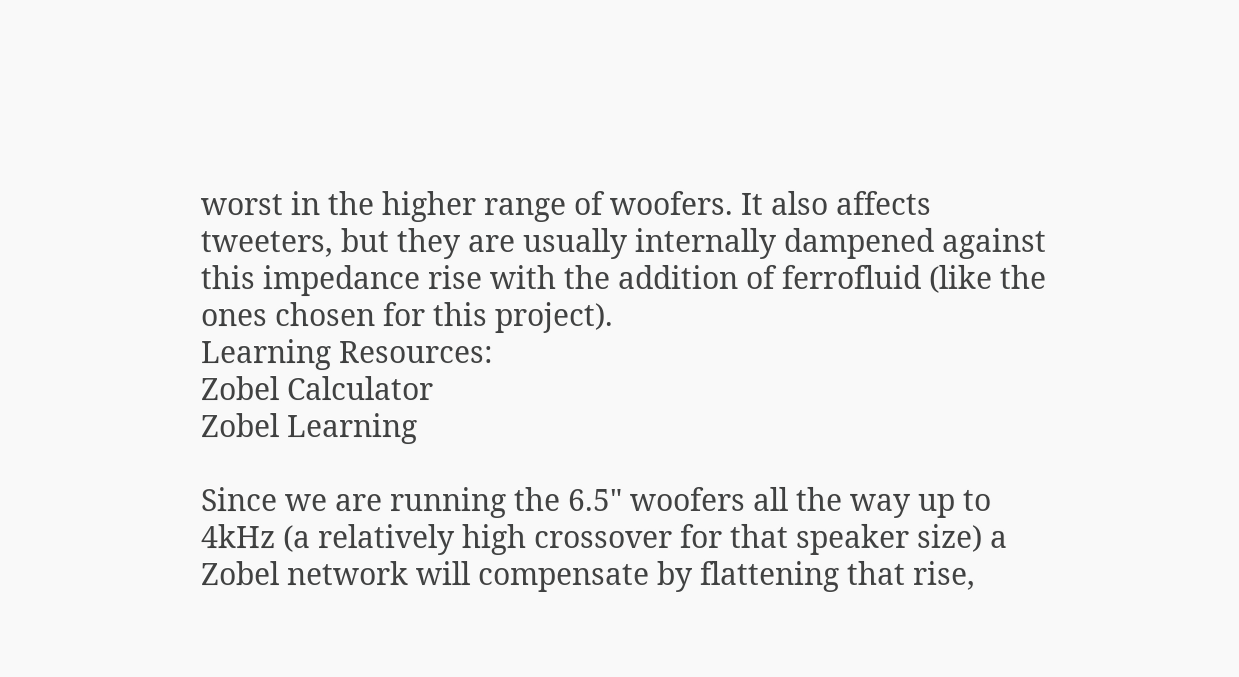worst in the higher range of woofers. It also affects tweeters, but they are usually internally dampened against this impedance rise with the addition of ferrofluid (like the ones chosen for this project).
Learning Resources:
Zobel Calculator
Zobel Learning

Since we are running the 6.5" woofers all the way up to 4kHz (a relatively high crossover for that speaker size) a Zobel network will compensate by flattening that rise,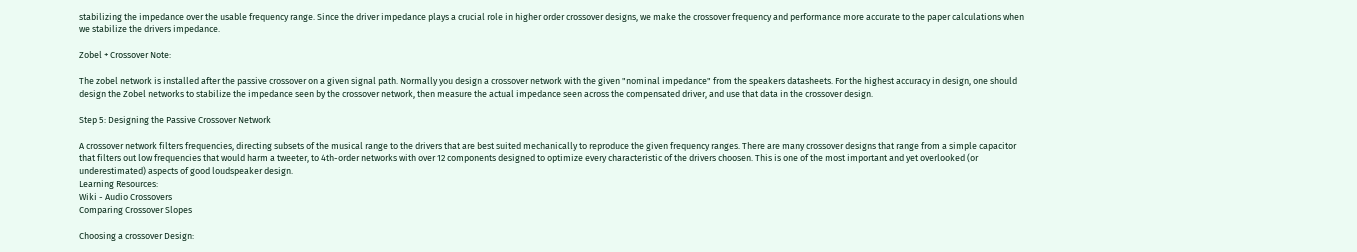stabilizing the impedance over the usable frequency range. Since the driver impedance plays a crucial role in higher order crossover designs, we make the crossover frequency and performance more accurate to the paper calculations when we stabilize the drivers impedance.

Zobel + Crossover Note:

The zobel network is installed after the passive crossover on a given signal path. Normally you design a crossover network with the given "nominal impedance" from the speakers datasheets. For the highest accuracy in design, one should design the Zobel networks to stabilize the impedance seen by the crossover network, then measure the actual impedance seen across the compensated driver, and use that data in the crossover design.

Step 5: Designing the Passive Crossover Network

A crossover network filters frequencies, directing subsets of the musical range to the drivers that are best suited mechanically to reproduce the given frequency ranges. There are many crossover designs that range from a simple capacitor that filters out low frequencies that would harm a tweeter, to 4th-order networks with over 12 components designed to optimize every characteristic of the drivers choosen. This is one of the most important and yet overlooked (or underestimated) aspects of good loudspeaker design.
Learning Resources:
Wiki - Audio Crossovers
Comparing Crossover Slopes

Choosing a crossover Design: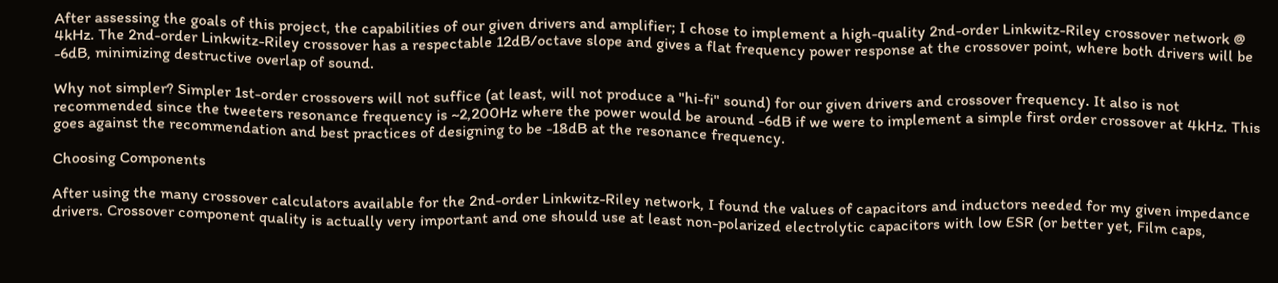After assessing the goals of this project, the capabilities of our given drivers and amplifier; I chose to implement a high-quality 2nd-order Linkwitz-Riley crossover network @ 4kHz. The 2nd-order Linkwitz-Riley crossover has a respectable 12dB/octave slope and gives a flat frequency power response at the crossover point, where both drivers will be -6dB, minimizing destructive overlap of sound.

Why not simpler? Simpler 1st-order crossovers will not suffice (at least, will not produce a "hi-fi" sound) for our given drivers and crossover frequency. It also is not recommended since the tweeters resonance frequency is ~2,200Hz where the power would be around -6dB if we were to implement a simple first order crossover at 4kHz. This goes against the recommendation and best practices of designing to be -18dB at the resonance frequency.

Choosing Components

After using the many crossover calculators available for the 2nd-order Linkwitz-Riley network, I found the values of capacitors and inductors needed for my given impedance drivers. Crossover component quality is actually very important and one should use at least non-polarized electrolytic capacitors with low ESR (or better yet, Film caps,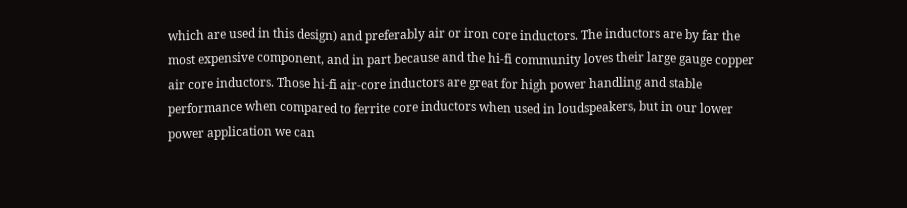which are used in this design) and preferably air or iron core inductors. The inductors are by far the most expensive component, and in part because and the hi-fi community loves their large gauge copper air core inductors. Those hi-fi air-core inductors are great for high power handling and stable performance when compared to ferrite core inductors when used in loudspeakers, but in our lower power application we can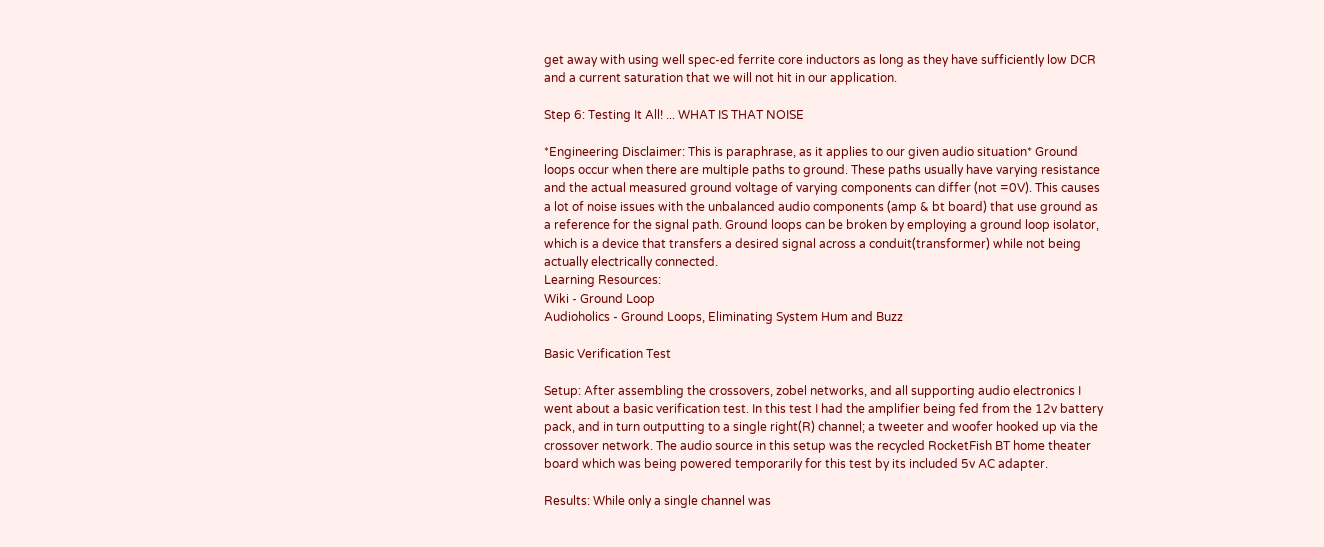get away with using well spec-ed ferrite core inductors as long as they have sufficiently low DCR and a current saturation that we will not hit in our application.

Step 6: Testing It All! ... WHAT IS THAT NOISE

*Engineering Disclaimer: This is paraphrase, as it applies to our given audio situation* Ground loops occur when there are multiple paths to ground. These paths usually have varying resistance and the actual measured ground voltage of varying components can differ (not =0V). This causes a lot of noise issues with the unbalanced audio components (amp & bt board) that use ground as a reference for the signal path. Ground loops can be broken by employing a ground loop isolator, which is a device that transfers a desired signal across a conduit(transformer) while not being actually electrically connected.
Learning Resources:
Wiki - Ground Loop
Audioholics - Ground Loops, Eliminating System Hum and Buzz

Basic Verification Test

Setup: After assembling the crossovers, zobel networks, and all supporting audio electronics I went about a basic verification test. In this test I had the amplifier being fed from the 12v battery pack, and in turn outputting to a single right(R) channel; a tweeter and woofer hooked up via the crossover network. The audio source in this setup was the recycled RocketFish BT home theater board which was being powered temporarily for this test by its included 5v AC adapter.

Results: While only a single channel was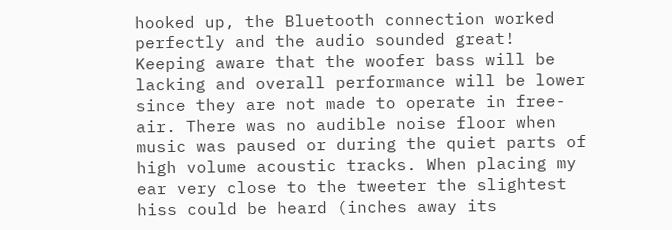hooked up, the Bluetooth connection worked perfectly and the audio sounded great! Keeping aware that the woofer bass will be lacking and overall performance will be lower since they are not made to operate in free-air. There was no audible noise floor when music was paused or during the quiet parts of high volume acoustic tracks. When placing my ear very close to the tweeter the slightest hiss could be heard (inches away its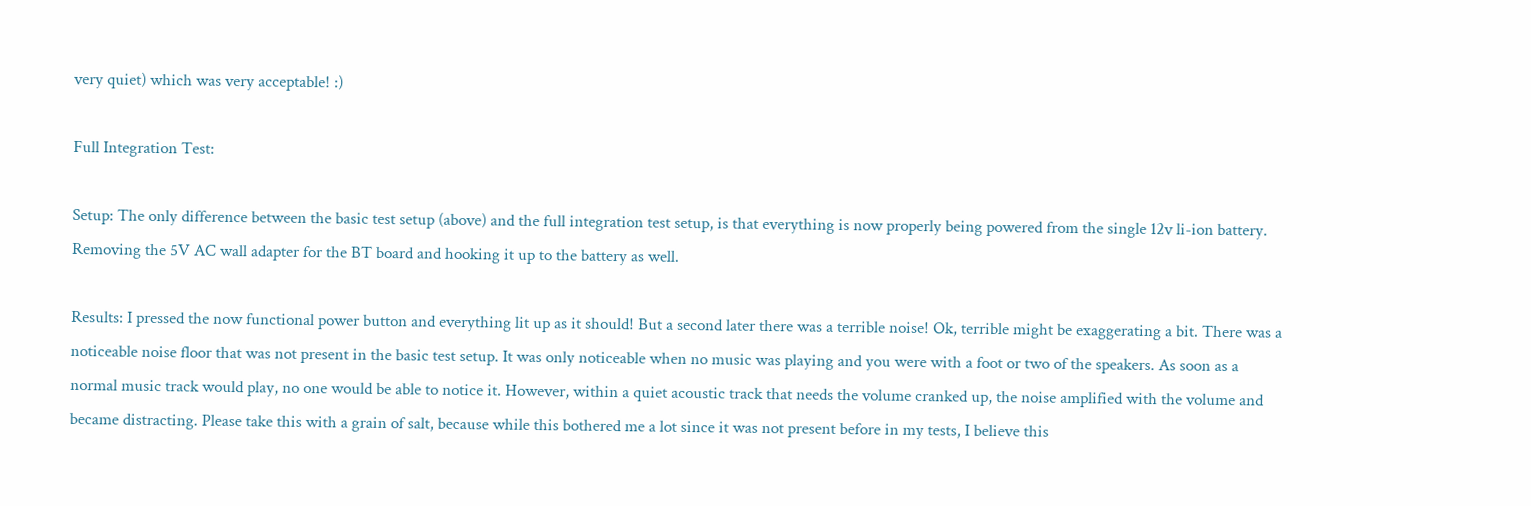very quiet) which was very acceptable! :)

Full Integration Test:

Setup: The only difference between the basic test setup (above) and the full integration test setup, is that everything is now properly being powered from the single 12v li-ion battery. Removing the 5V AC wall adapter for the BT board and hooking it up to the battery as well.

Results: I pressed the now functional power button and everything lit up as it should! But a second later there was a terrible noise! Ok, terrible might be exaggerating a bit. There was a noticeable noise floor that was not present in the basic test setup. It was only noticeable when no music was playing and you were with a foot or two of the speakers. As soon as a normal music track would play, no one would be able to notice it. However, within a quiet acoustic track that needs the volume cranked up, the noise amplified with the volume and became distracting. Please take this with a grain of salt, because while this bothered me a lot since it was not present before in my tests, I believe this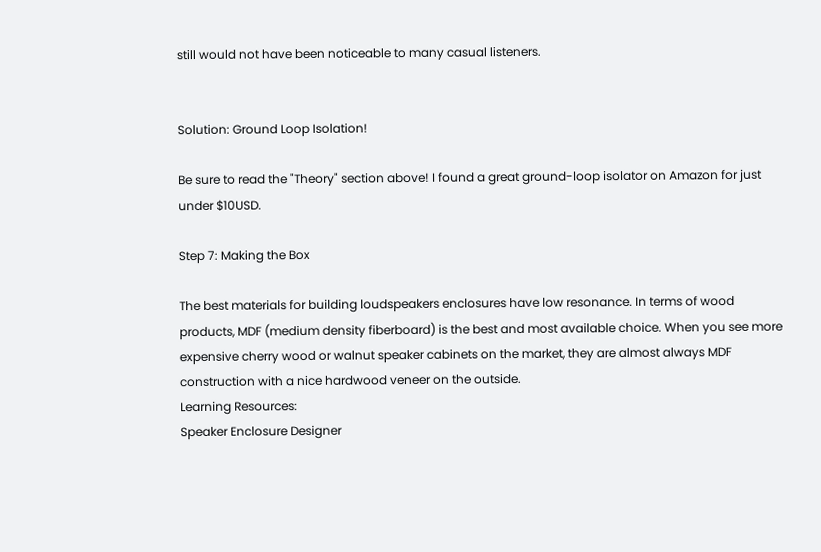still would not have been noticeable to many casual listeners.


Solution: Ground Loop Isolation!

Be sure to read the "Theory" section above! I found a great ground-loop isolator on Amazon for just under $10USD.

Step 7: Making the Box

The best materials for building loudspeakers enclosures have low resonance. In terms of wood products, MDF (medium density fiberboard) is the best and most available choice. When you see more expensive cherry wood or walnut speaker cabinets on the market, they are almost always MDF construction with a nice hardwood veneer on the outside.
Learning Resources:
Speaker Enclosure Designer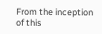From the inception of this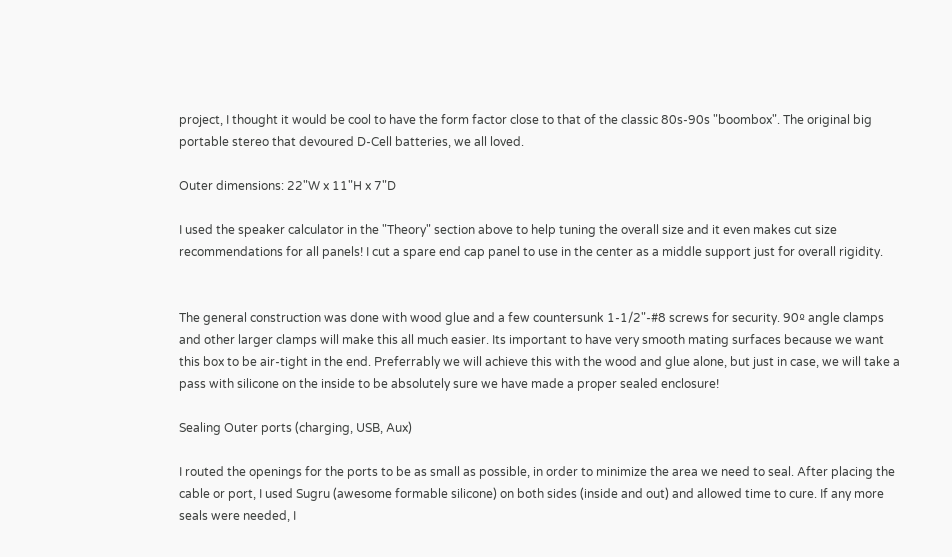project, I thought it would be cool to have the form factor close to that of the classic 80s-90s "boombox". The original big portable stereo that devoured D-Cell batteries, we all loved.

Outer dimensions: 22"W x 11"H x 7"D

I used the speaker calculator in the "Theory" section above to help tuning the overall size and it even makes cut size recommendations for all panels! I cut a spare end cap panel to use in the center as a middle support just for overall rigidity.


The general construction was done with wood glue and a few countersunk 1-1/2"-#8 screws for security. 90º angle clamps and other larger clamps will make this all much easier. Its important to have very smooth mating surfaces because we want this box to be air-tight in the end. Preferrably we will achieve this with the wood and glue alone, but just in case, we will take a pass with silicone on the inside to be absolutely sure we have made a proper sealed enclosure!

Sealing Outer ports (charging, USB, Aux)

I routed the openings for the ports to be as small as possible, in order to minimize the area we need to seal. After placing the cable or port, I used Sugru (awesome formable silicone) on both sides (inside and out) and allowed time to cure. If any more seals were needed, I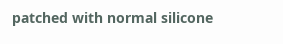patched with normal silicone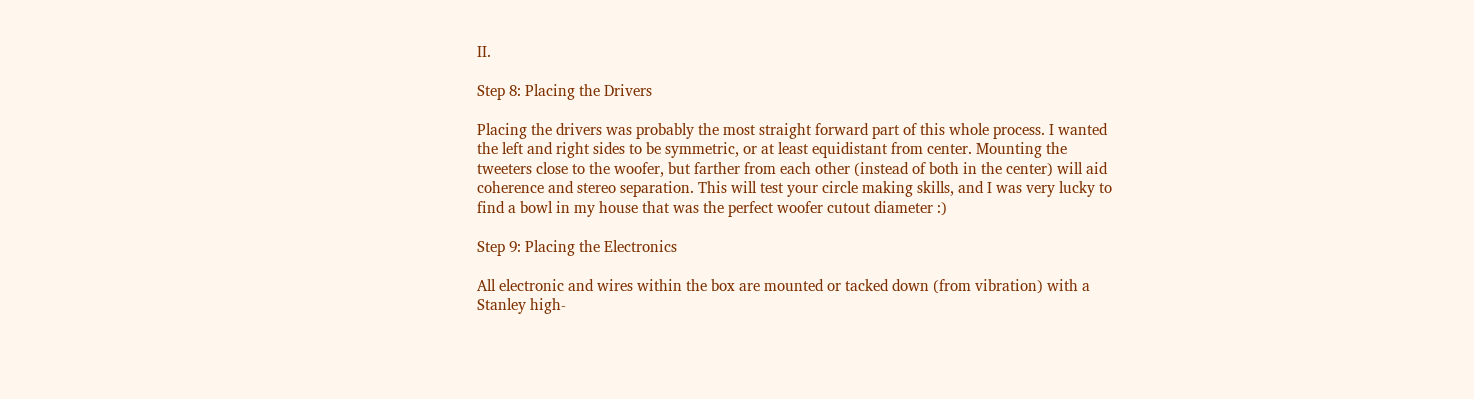II.

Step 8: Placing the Drivers

Placing the drivers was probably the most straight forward part of this whole process. I wanted the left and right sides to be symmetric, or at least equidistant from center. Mounting the tweeters close to the woofer, but farther from each other (instead of both in the center) will aid coherence and stereo separation. This will test your circle making skills, and I was very lucky to find a bowl in my house that was the perfect woofer cutout diameter :)

Step 9: Placing the Electronics

All electronic and wires within the box are mounted or tacked down (from vibration) with a Stanley high-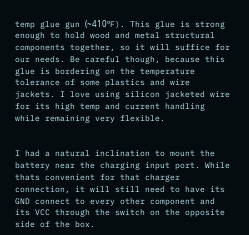temp glue gun (~410ºF). This glue is strong enough to hold wood and metal structural components together, so it will suffice for our needs. Be careful though, because this glue is bordering on the temperature tolerance of some plastics and wire jackets. I love using silicon jacketed wire for its high temp and current handling while remaining very flexible.


I had a natural inclination to mount the battery near the charging input port. While thats convenient for that charger connection, it will still need to have its GND connect to every other component and its VCC through the switch on the opposite side of the box.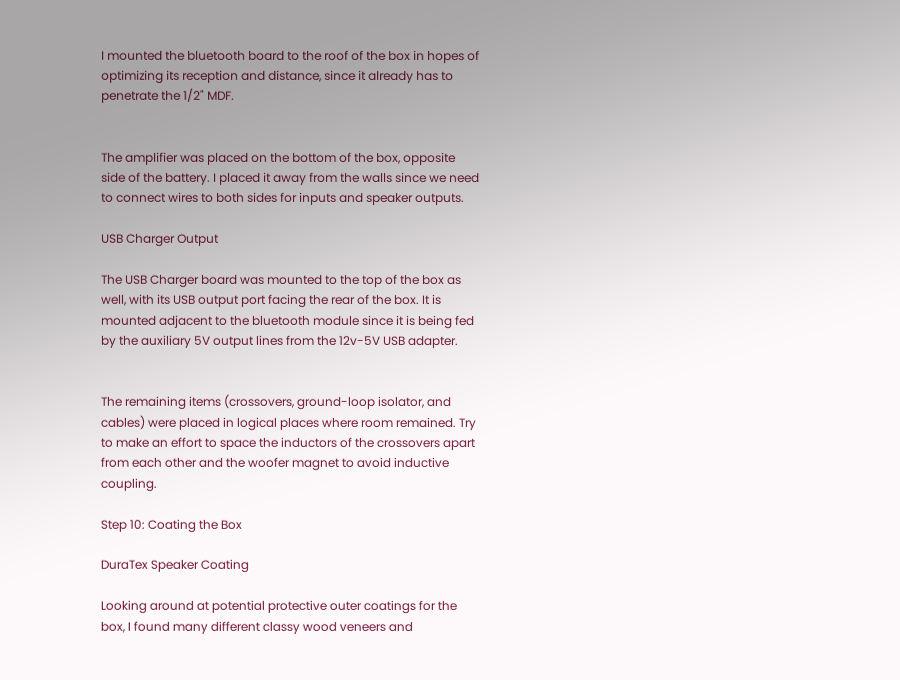I mounted the bluetooth board to the roof of the box in hopes of optimizing its reception and distance, since it already has to penetrate the 1/2" MDF.


The amplifier was placed on the bottom of the box, opposite side of the battery. I placed it away from the walls since we need to connect wires to both sides for inputs and speaker outputs.

USB Charger Output

The USB Charger board was mounted to the top of the box as well, with its USB output port facing the rear of the box. It is mounted adjacent to the bluetooth module since it is being fed by the auxiliary 5V output lines from the 12v-5V USB adapter.


The remaining items (crossovers, ground-loop isolator, and cables) were placed in logical places where room remained. Try to make an effort to space the inductors of the crossovers apart from each other and the woofer magnet to avoid inductive coupling.

Step 10: Coating the Box

DuraTex Speaker Coating

Looking around at potential protective outer coatings for the box, I found many different classy wood veneers and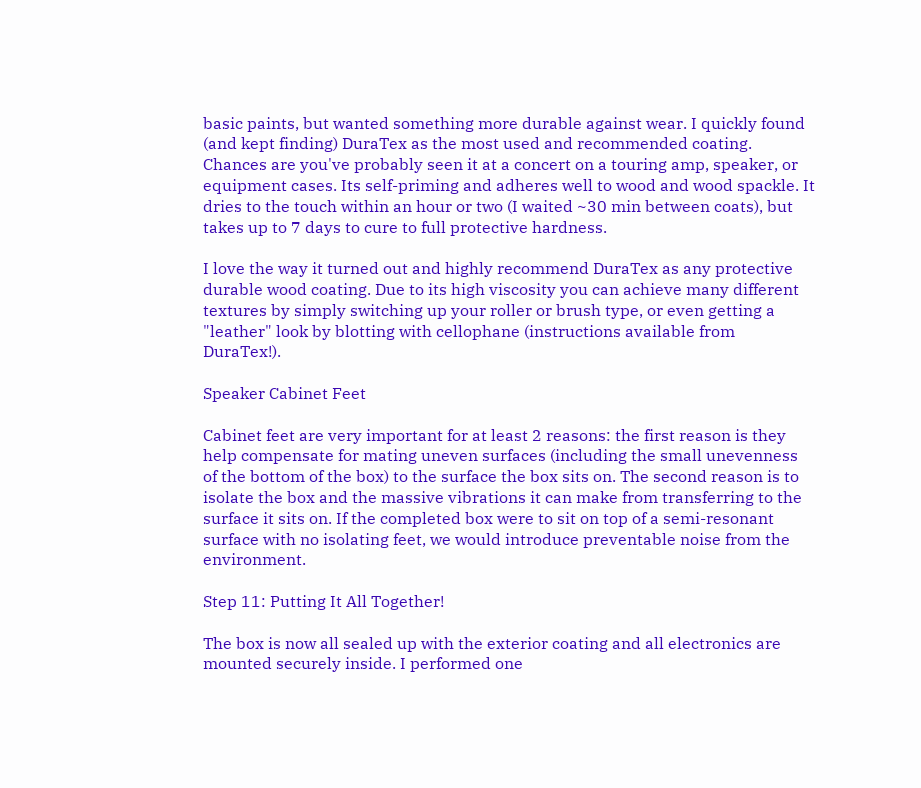basic paints, but wanted something more durable against wear. I quickly found (and kept finding) DuraTex as the most used and recommended coating. Chances are you've probably seen it at a concert on a touring amp, speaker, or equipment cases. Its self-priming and adheres well to wood and wood spackle. It dries to the touch within an hour or two (I waited ~30 min between coats), but takes up to 7 days to cure to full protective hardness.

I love the way it turned out and highly recommend DuraTex as any protective durable wood coating. Due to its high viscosity you can achieve many different textures by simply switching up your roller or brush type, or even getting a "leather" look by blotting with cellophane (instructions available from DuraTex!).

Speaker Cabinet Feet

Cabinet feet are very important for at least 2 reasons: the first reason is they help compensate for mating uneven surfaces (including the small unevenness of the bottom of the box) to the surface the box sits on. The second reason is to isolate the box and the massive vibrations it can make from transferring to the surface it sits on. If the completed box were to sit on top of a semi-resonant surface with no isolating feet, we would introduce preventable noise from the environment.

Step 11: Putting It All Together!

The box is now all sealed up with the exterior coating and all electronics are mounted securely inside. I performed one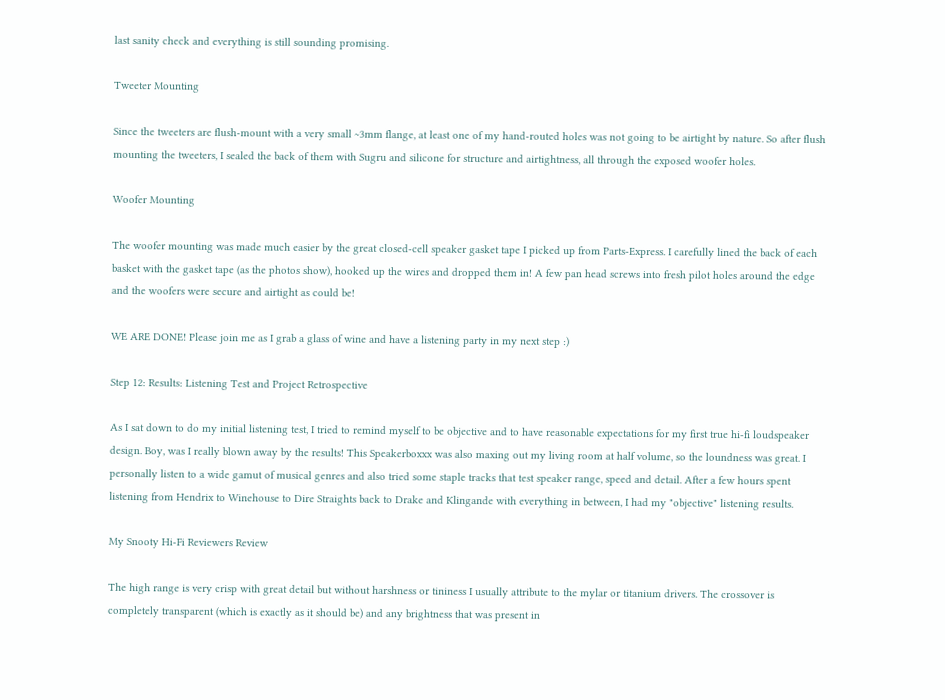last sanity check and everything is still sounding promising.

Tweeter Mounting

Since the tweeters are flush-mount with a very small ~3mm flange, at least one of my hand-routed holes was not going to be airtight by nature. So after flush mounting the tweeters, I sealed the back of them with Sugru and silicone for structure and airtightness, all through the exposed woofer holes.

Woofer Mounting

The woofer mounting was made much easier by the great closed-cell speaker gasket tape I picked up from Parts-Express. I carefully lined the back of each basket with the gasket tape (as the photos show), hooked up the wires and dropped them in! A few pan head screws into fresh pilot holes around the edge and the woofers were secure and airtight as could be!

WE ARE DONE! Please join me as I grab a glass of wine and have a listening party in my next step :)

Step 12: Results: Listening Test and Project Retrospective

As I sat down to do my initial listening test, I tried to remind myself to be objective and to have reasonable expectations for my first true hi-fi loudspeaker design. Boy, was I really blown away by the results! This Speakerboxxx was also maxing out my living room at half volume, so the loundness was great. I personally listen to a wide gamut of musical genres and also tried some staple tracks that test speaker range, speed and detail. After a few hours spent listening from Hendrix to Winehouse to Dire Straights back to Drake and Klingande with everything in between, I had my "objective" listening results.

My Snooty Hi-Fi Reviewers Review

The high range is very crisp with great detail but without harshness or tininess I usually attribute to the mylar or titanium drivers. The crossover is completely transparent (which is exactly as it should be) and any brightness that was present in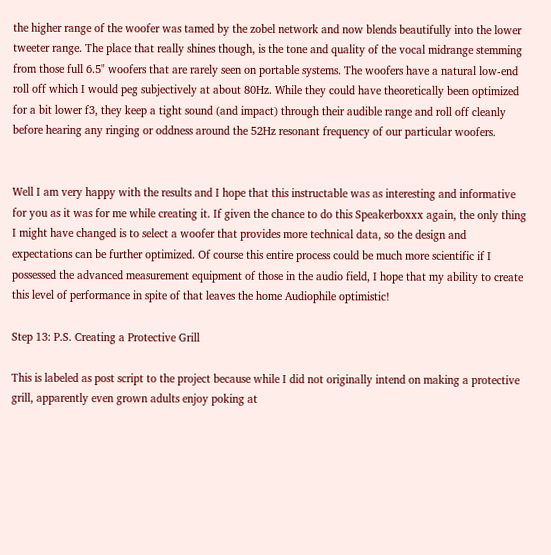the higher range of the woofer was tamed by the zobel network and now blends beautifully into the lower tweeter range. The place that really shines though, is the tone and quality of the vocal midrange stemming from those full 6.5" woofers that are rarely seen on portable systems. The woofers have a natural low-end roll off which I would peg subjectively at about 80Hz. While they could have theoretically been optimized for a bit lower f3, they keep a tight sound (and impact) through their audible range and roll off cleanly before hearing any ringing or oddness around the 52Hz resonant frequency of our particular woofers.


Well I am very happy with the results and I hope that this instructable was as interesting and informative for you as it was for me while creating it. If given the chance to do this Speakerboxxx again, the only thing I might have changed is to select a woofer that provides more technical data, so the design and expectations can be further optimized. Of course this entire process could be much more scientific if I possessed the advanced measurement equipment of those in the audio field, I hope that my ability to create this level of performance in spite of that leaves the home Audiophile optimistic!

Step 13: P.S. Creating a Protective Grill

This is labeled as post script to the project because while I did not originally intend on making a protective grill, apparently even grown adults enjoy poking at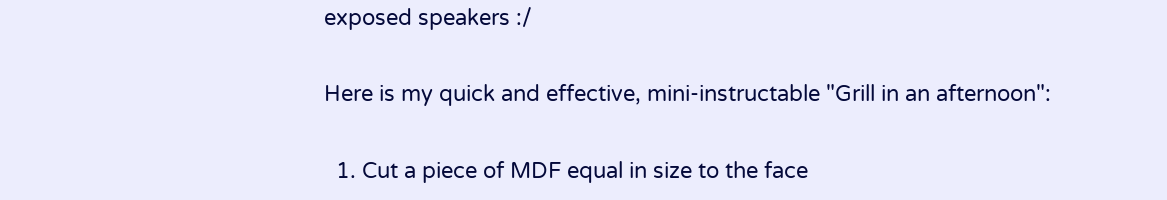exposed speakers :/

Here is my quick and effective, mini-instructable "Grill in an afternoon":

  1. Cut a piece of MDF equal in size to the face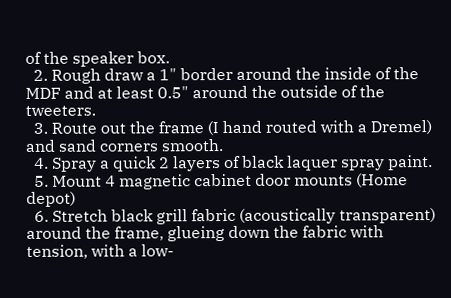of the speaker box.
  2. Rough draw a 1" border around the inside of the MDF and at least 0.5" around the outside of the tweeters.
  3. Route out the frame (I hand routed with a Dremel) and sand corners smooth.
  4. Spray a quick 2 layers of black laquer spray paint.
  5. Mount 4 magnetic cabinet door mounts (Home depot)
  6. Stretch black grill fabric (acoustically transparent) around the frame, glueing down the fabric with tension, with a low-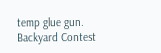temp glue gun.
Backyard Contest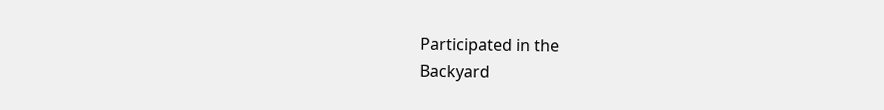Participated in the
Backyard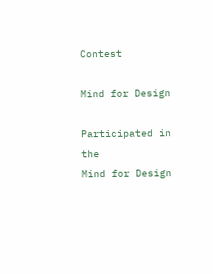Contest

Mind for Design

Participated in the
Mind for Design